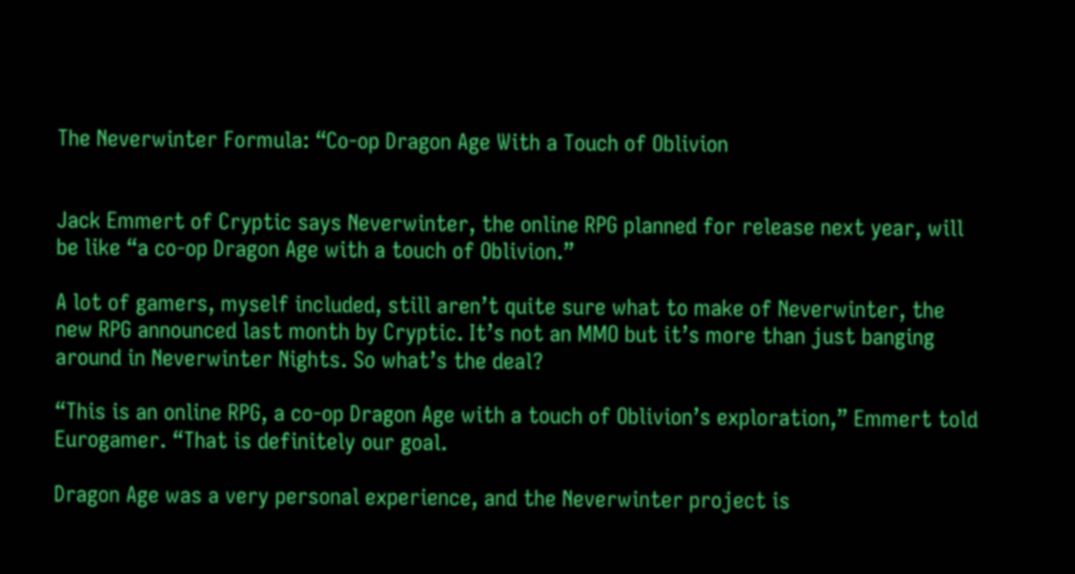The Neverwinter Formula: “Co-op Dragon Age With a Touch of Oblivion


Jack Emmert of Cryptic says Neverwinter, the online RPG planned for release next year, will be like “a co-op Dragon Age with a touch of Oblivion.”

A lot of gamers, myself included, still aren’t quite sure what to make of Neverwinter, the new RPG announced last month by Cryptic. It’s not an MMO but it’s more than just banging around in Neverwinter Nights. So what’s the deal?

“This is an online RPG, a co-op Dragon Age with a touch of Oblivion’s exploration,” Emmert told Eurogamer. “That is definitely our goal.

Dragon Age was a very personal experience, and the Neverwinter project is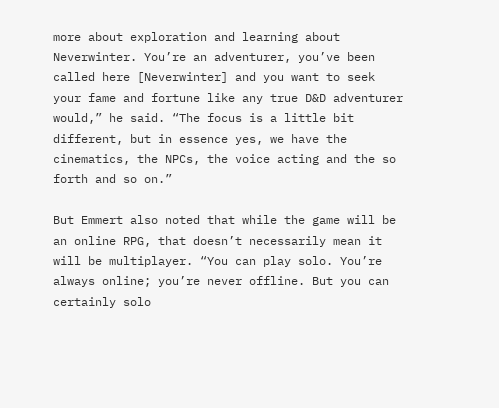more about exploration and learning about Neverwinter. You’re an adventurer, you’ve been called here [Neverwinter] and you want to seek your fame and fortune like any true D&D adventurer would,” he said. “The focus is a little bit different, but in essence yes, we have the cinematics, the NPCs, the voice acting and the so forth and so on.”

But Emmert also noted that while the game will be an online RPG, that doesn’t necessarily mean it will be multiplayer. “You can play solo. You’re always online; you’re never offline. But you can certainly solo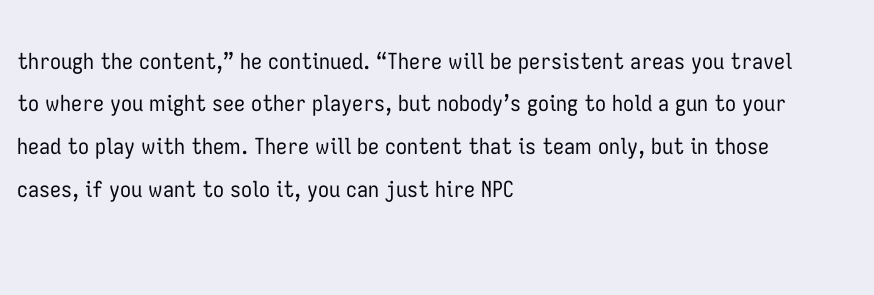through the content,” he continued. “There will be persistent areas you travel to where you might see other players, but nobody’s going to hold a gun to your head to play with them. There will be content that is team only, but in those cases, if you want to solo it, you can just hire NPC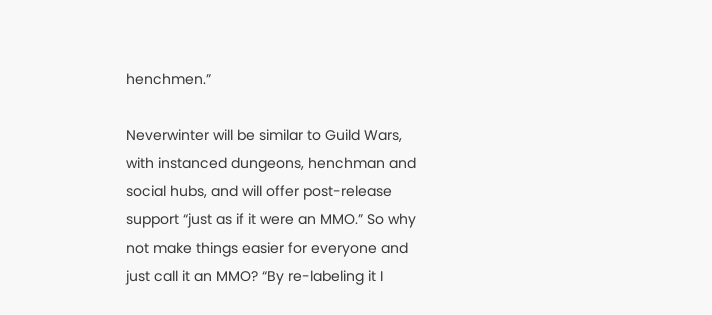henchmen.”

Neverwinter will be similar to Guild Wars, with instanced dungeons, henchman and social hubs, and will offer post-release support “just as if it were an MMO.” So why not make things easier for everyone and just call it an MMO? “By re-labeling it I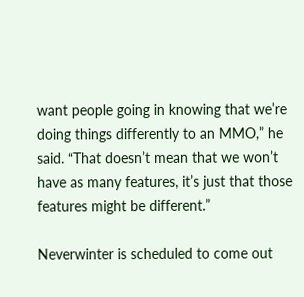want people going in knowing that we’re doing things differently to an MMO,” he said. “That doesn’t mean that we won’t have as many features, it’s just that those features might be different.”

Neverwinter is scheduled to come out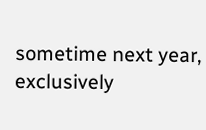sometime next year, exclusively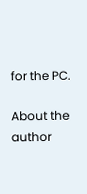for the PC.

About the author